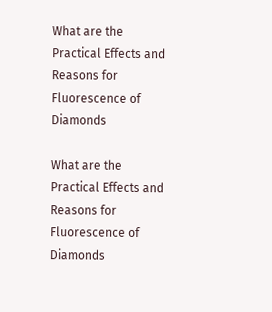What are the Practical Effects and Reasons for Fluorescence of Diamonds

What are the Practical Effects and Reasons for Fluorescence of Diamonds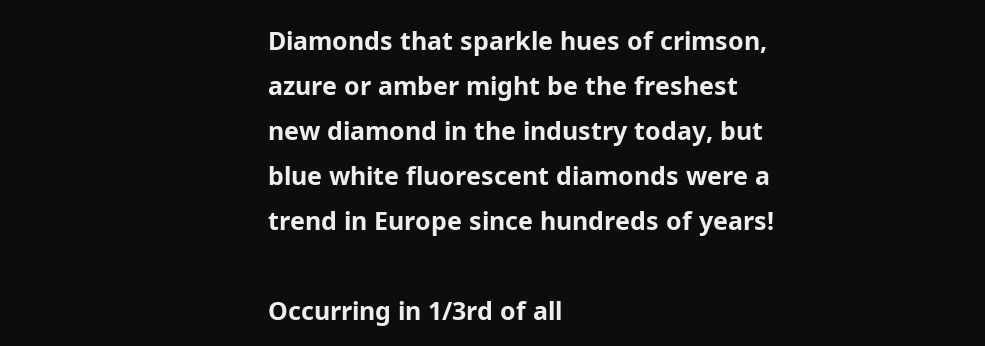Diamonds that sparkle hues of crimson, azure or amber might be the freshest new diamond in the industry today, but blue white fluorescent diamonds were a trend in Europe since hundreds of years!

Occurring in 1/3rd of all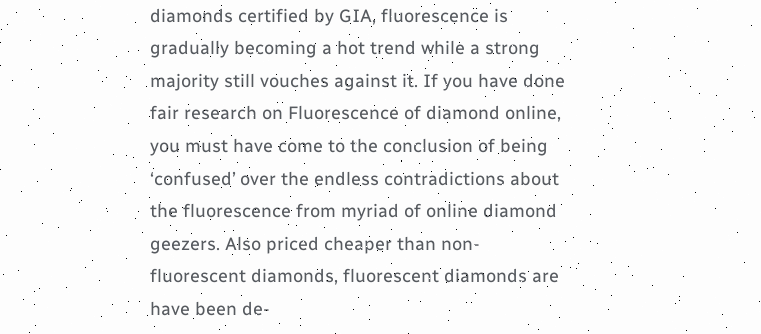diamonds certified by GIA, fluorescence is gradually becoming a hot trend while a strong majority still vouches against it. If you have done fair research on Fluorescence of diamond online, you must have come to the conclusion of being ‘confused’ over the endless contradictions about the fluorescence from myriad of online diamond geezers. Also priced cheaper than non-fluorescent diamonds, fluorescent diamonds are have been de-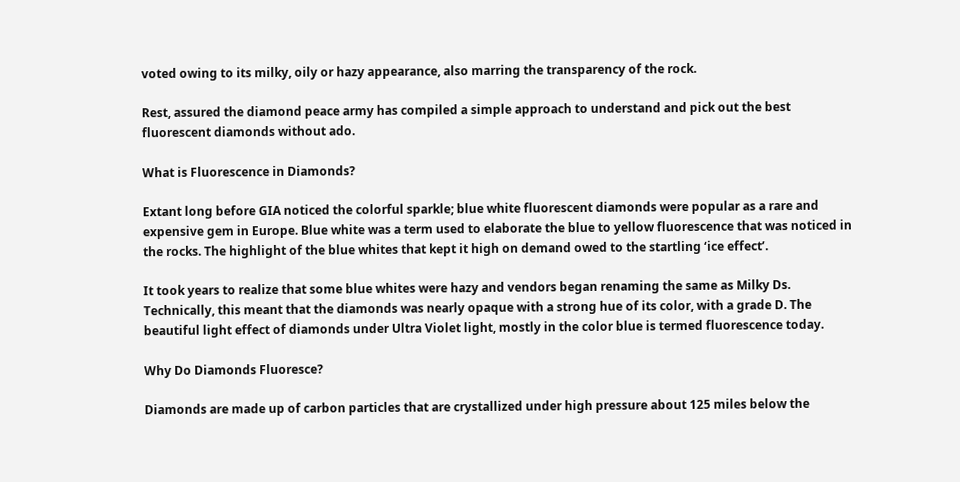voted owing to its milky, oily or hazy appearance, also marring the transparency of the rock.

Rest, assured the diamond peace army has compiled a simple approach to understand and pick out the best fluorescent diamonds without ado.

What is Fluorescence in Diamonds?

Extant long before GIA noticed the colorful sparkle; blue white fluorescent diamonds were popular as a rare and expensive gem in Europe. Blue white was a term used to elaborate the blue to yellow fluorescence that was noticed in the rocks. The highlight of the blue whites that kept it high on demand owed to the startling ‘ice effect’.

It took years to realize that some blue whites were hazy and vendors began renaming the same as Milky Ds. Technically, this meant that the diamonds was nearly opaque with a strong hue of its color, with a grade D. The beautiful light effect of diamonds under Ultra Violet light, mostly in the color blue is termed fluorescence today.

Why Do Diamonds Fluoresce?

Diamonds are made up of carbon particles that are crystallized under high pressure about 125 miles below the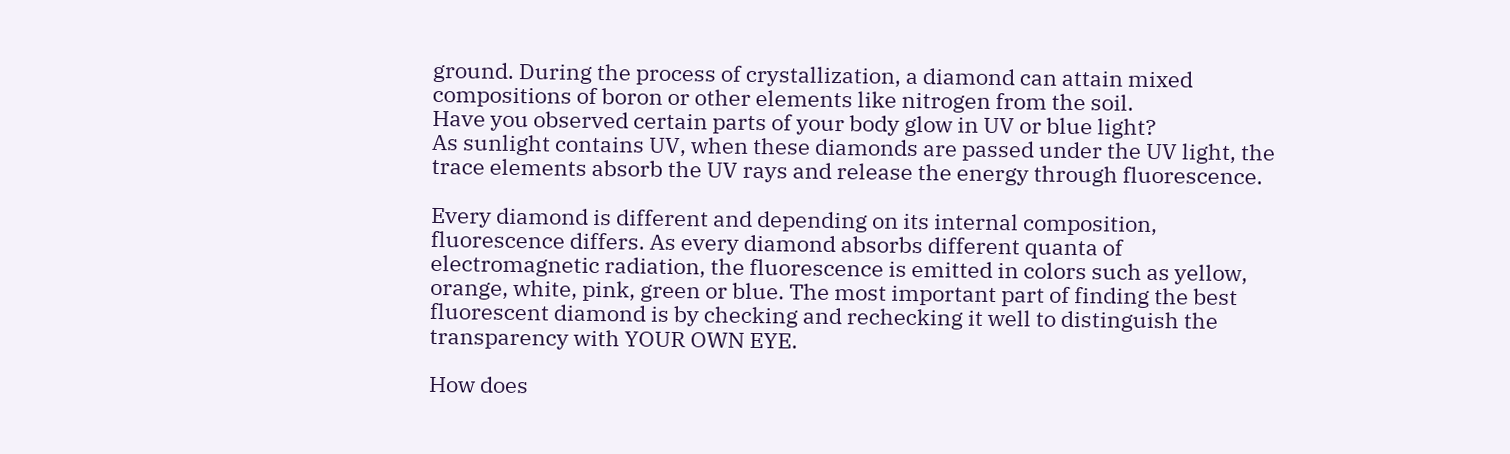ground. During the process of crystallization, a diamond can attain mixed compositions of boron or other elements like nitrogen from the soil.
Have you observed certain parts of your body glow in UV or blue light?
As sunlight contains UV, when these diamonds are passed under the UV light, the trace elements absorb the UV rays and release the energy through fluorescence.

Every diamond is different and depending on its internal composition, fluorescence differs. As every diamond absorbs different quanta of electromagnetic radiation, the fluorescence is emitted in colors such as yellow, orange, white, pink, green or blue. The most important part of finding the best fluorescent diamond is by checking and rechecking it well to distinguish the transparency with YOUR OWN EYE.

How does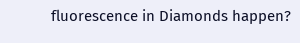fluorescence in Diamonds happen?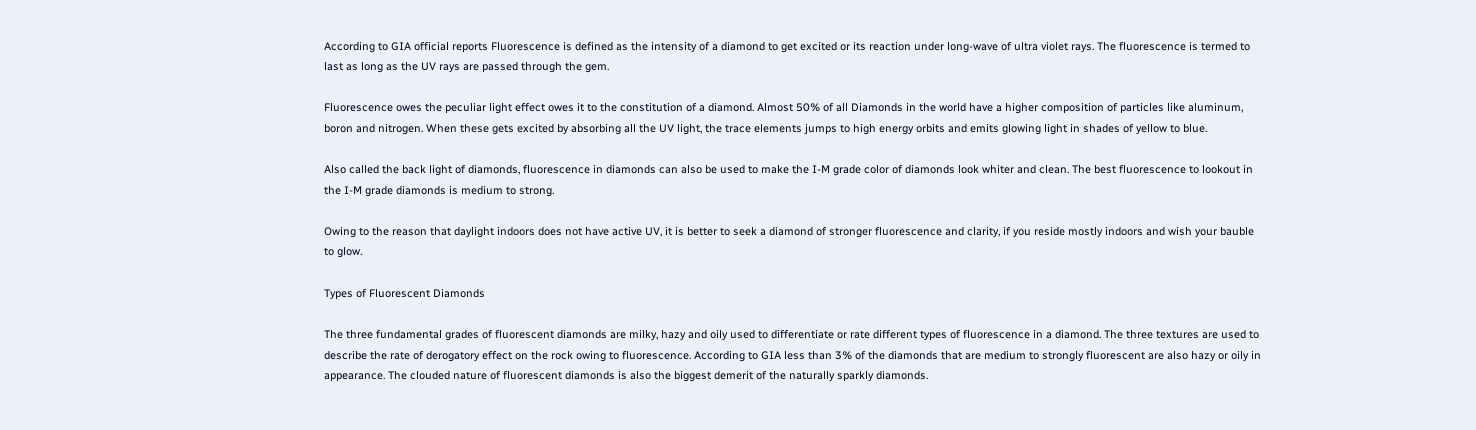According to GIA official reports Fluorescence is defined as the intensity of a diamond to get excited or its reaction under long-wave of ultra violet rays. The fluorescence is termed to last as long as the UV rays are passed through the gem.

Fluorescence owes the peculiar light effect owes it to the constitution of a diamond. Almost 50% of all Diamonds in the world have a higher composition of particles like aluminum, boron and nitrogen. When these gets excited by absorbing all the UV light, the trace elements jumps to high energy orbits and emits glowing light in shades of yellow to blue.

Also called the back light of diamonds, fluorescence in diamonds can also be used to make the I-M grade color of diamonds look whiter and clean. The best fluorescence to lookout in the I-M grade diamonds is medium to strong.

Owing to the reason that daylight indoors does not have active UV, it is better to seek a diamond of stronger fluorescence and clarity, if you reside mostly indoors and wish your bauble to glow.

Types of Fluorescent Diamonds

The three fundamental grades of fluorescent diamonds are milky, hazy and oily used to differentiate or rate different types of fluorescence in a diamond. The three textures are used to describe the rate of derogatory effect on the rock owing to fluorescence. According to GIA less than 3% of the diamonds that are medium to strongly fluorescent are also hazy or oily in appearance. The clouded nature of fluorescent diamonds is also the biggest demerit of the naturally sparkly diamonds.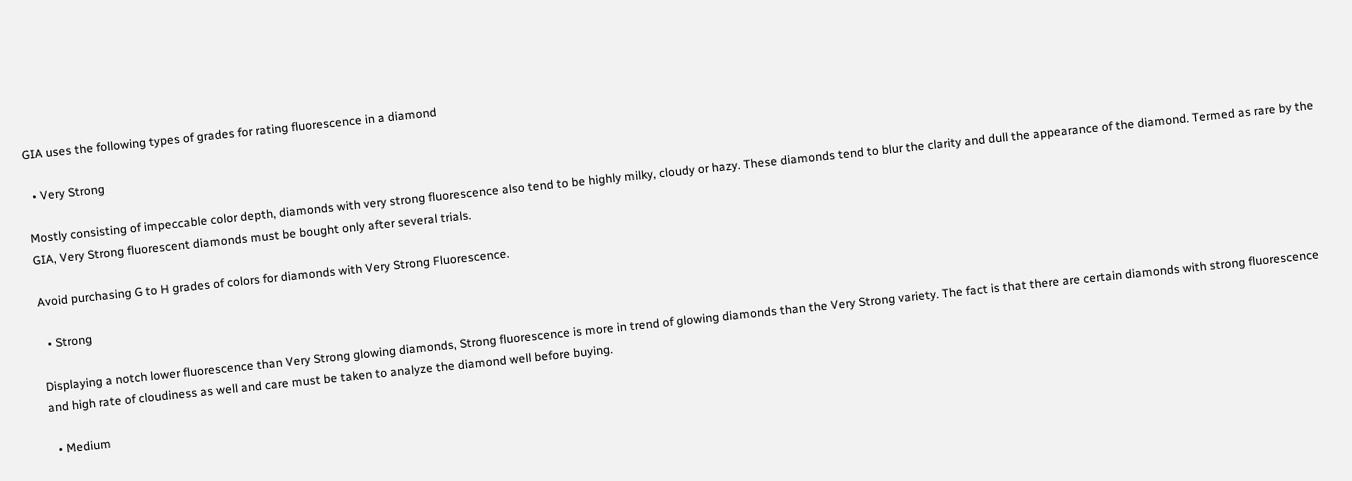GIA uses the following types of grades for rating fluorescence in a diamond

  • Very Strong

Mostly consisting of impeccable color depth, diamonds with very strong fluorescence also tend to be highly milky, cloudy or hazy. These diamonds tend to blur the clarity and dull the appearance of the diamond. Termed as rare by the GIA, Very Strong fluorescent diamonds must be bought only after several trials.

Avoid purchasing G to H grades of colors for diamonds with Very Strong Fluorescence.

  • Strong

Displaying a notch lower fluorescence than Very Strong glowing diamonds, Strong fluorescence is more in trend of glowing diamonds than the Very Strong variety. The fact is that there are certain diamonds with strong fluorescence and high rate of cloudiness as well and care must be taken to analyze the diamond well before buying.

  • Medium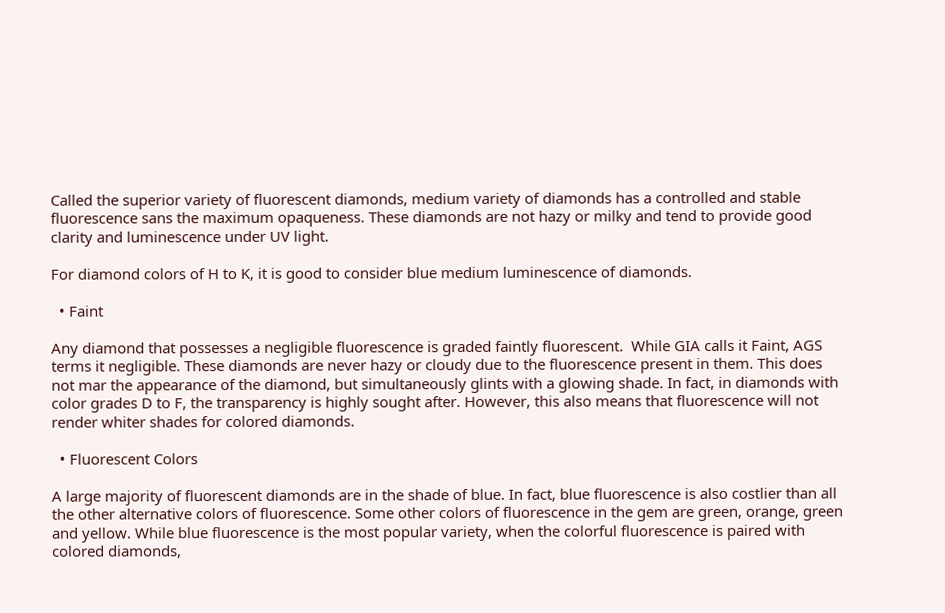Called the superior variety of fluorescent diamonds, medium variety of diamonds has a controlled and stable fluorescence sans the maximum opaqueness. These diamonds are not hazy or milky and tend to provide good clarity and luminescence under UV light.

For diamond colors of H to K, it is good to consider blue medium luminescence of diamonds.

  • Faint

Any diamond that possesses a negligible fluorescence is graded faintly fluorescent.  While GIA calls it Faint, AGS terms it negligible. These diamonds are never hazy or cloudy due to the fluorescence present in them. This does not mar the appearance of the diamond, but simultaneously glints with a glowing shade. In fact, in diamonds with color grades D to F, the transparency is highly sought after. However, this also means that fluorescence will not render whiter shades for colored diamonds.

  • Fluorescent Colors

A large majority of fluorescent diamonds are in the shade of blue. In fact, blue fluorescence is also costlier than all the other alternative colors of fluorescence. Some other colors of fluorescence in the gem are green, orange, green and yellow. While blue fluorescence is the most popular variety, when the colorful fluorescence is paired with colored diamonds,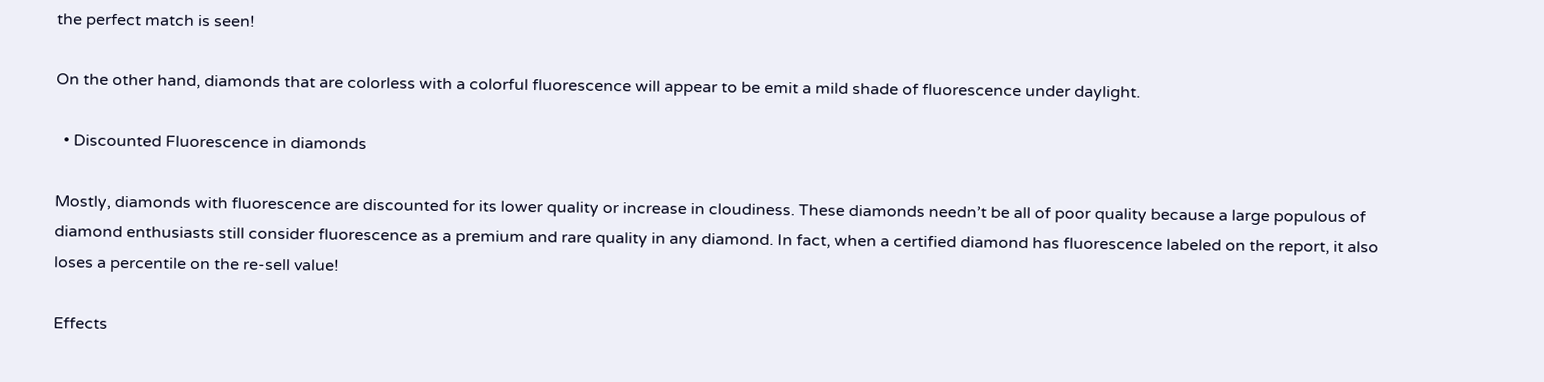the perfect match is seen!

On the other hand, diamonds that are colorless with a colorful fluorescence will appear to be emit a mild shade of fluorescence under daylight.

  • Discounted Fluorescence in diamonds

Mostly, diamonds with fluorescence are discounted for its lower quality or increase in cloudiness. These diamonds needn’t be all of poor quality because a large populous of diamond enthusiasts still consider fluorescence as a premium and rare quality in any diamond. In fact, when a certified diamond has fluorescence labeled on the report, it also loses a percentile on the re-sell value!

Effects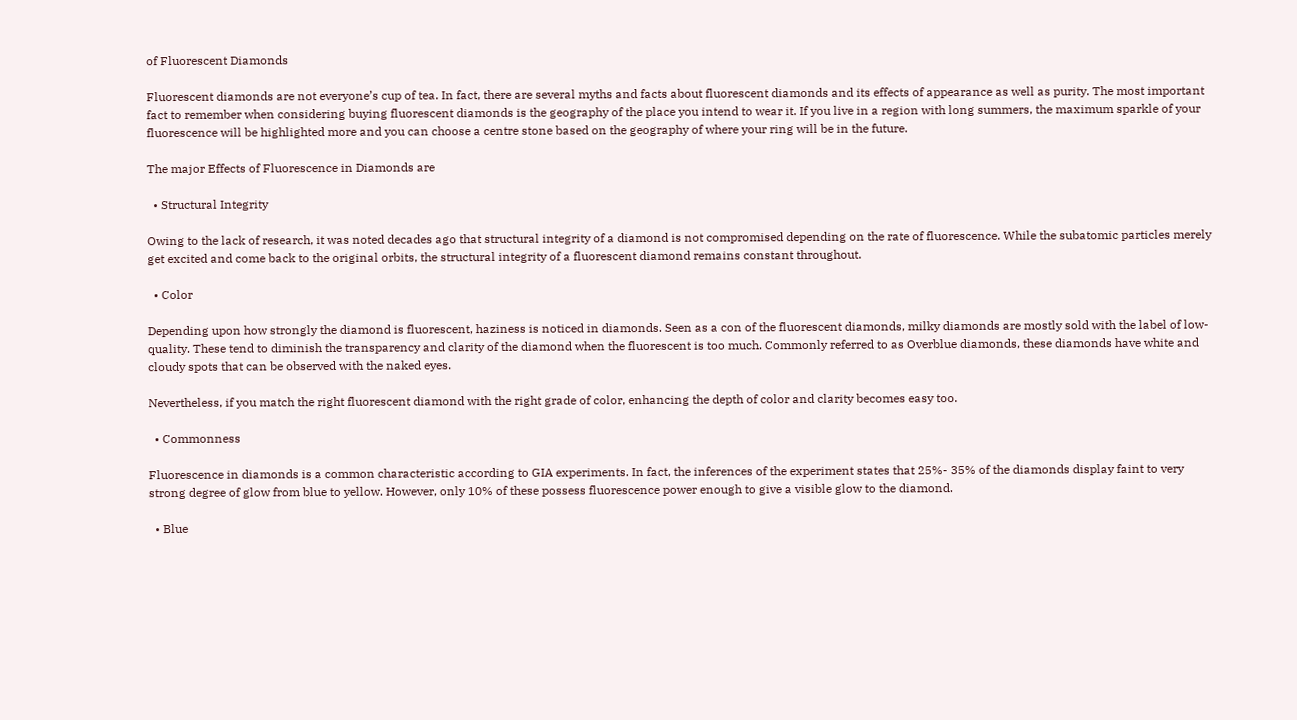of Fluorescent Diamonds

Fluorescent diamonds are not everyone’s cup of tea. In fact, there are several myths and facts about fluorescent diamonds and its effects of appearance as well as purity. The most important fact to remember when considering buying fluorescent diamonds is the geography of the place you intend to wear it. If you live in a region with long summers, the maximum sparkle of your fluorescence will be highlighted more and you can choose a centre stone based on the geography of where your ring will be in the future.

The major Effects of Fluorescence in Diamonds are

  • Structural Integrity

Owing to the lack of research, it was noted decades ago that structural integrity of a diamond is not compromised depending on the rate of fluorescence. While the subatomic particles merely get excited and come back to the original orbits, the structural integrity of a fluorescent diamond remains constant throughout.

  • Color

Depending upon how strongly the diamond is fluorescent, haziness is noticed in diamonds. Seen as a con of the fluorescent diamonds, milky diamonds are mostly sold with the label of low-quality. These tend to diminish the transparency and clarity of the diamond when the fluorescent is too much. Commonly referred to as Overblue diamonds, these diamonds have white and cloudy spots that can be observed with the naked eyes.

Nevertheless, if you match the right fluorescent diamond with the right grade of color, enhancing the depth of color and clarity becomes easy too.

  • Commonness

Fluorescence in diamonds is a common characteristic according to GIA experiments. In fact, the inferences of the experiment states that 25%- 35% of the diamonds display faint to very strong degree of glow from blue to yellow. However, only 10% of these possess fluorescence power enough to give a visible glow to the diamond.

  • Blue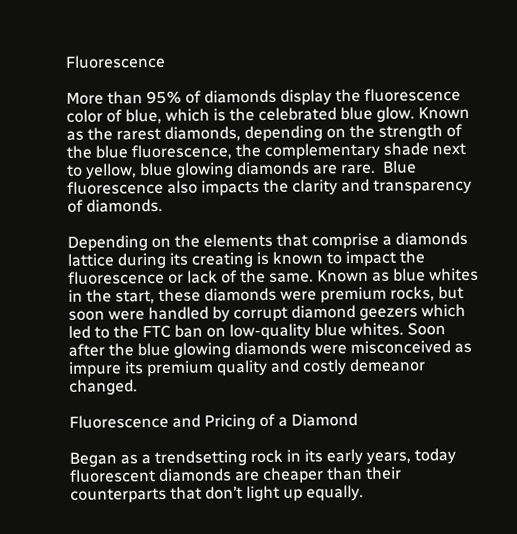Fluorescence

More than 95% of diamonds display the fluorescence color of blue, which is the celebrated blue glow. Known as the rarest diamonds, depending on the strength of the blue fluorescence, the complementary shade next to yellow, blue glowing diamonds are rare.  Blue fluorescence also impacts the clarity and transparency of diamonds.

Depending on the elements that comprise a diamonds lattice during its creating is known to impact the fluorescence or lack of the same. Known as blue whites in the start, these diamonds were premium rocks, but soon were handled by corrupt diamond geezers which led to the FTC ban on low-quality blue whites. Soon after the blue glowing diamonds were misconceived as impure its premium quality and costly demeanor changed.

Fluorescence and Pricing of a Diamond

Began as a trendsetting rock in its early years, today fluorescent diamonds are cheaper than their counterparts that don’t light up equally.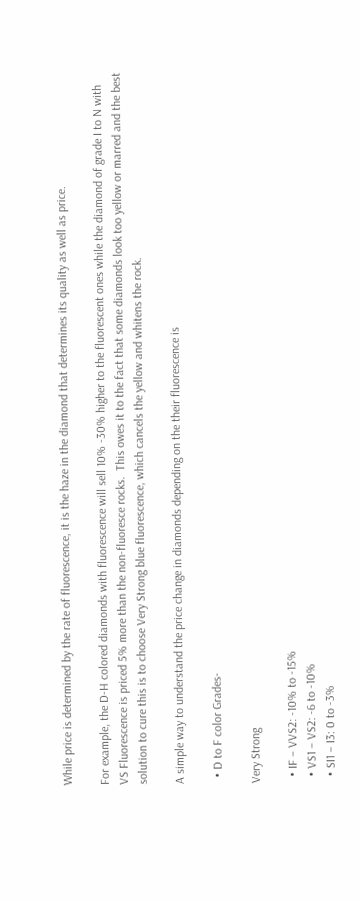While price is determined by the rate of fluorescence, it is the haze in the diamond that determines its quality as well as price.

For example, the D-H colored diamonds with fluorescence will sell 10% -30% higher to the fluorescent ones while the diamond of grade I to N with VS Fluorescence is priced 5% more than the non-fluoresce rocks.  This owes it to the fact that some diamonds look too yellow or marred and the best solution to cure this is to choose Very Strong blue fluorescence, which cancels the yellow and whitens the rock.

A simple way to understand the price change in diamonds depending on the their fluorescence is

  • D to F color Grades-

Very Strong

  • IF – VVS2: -10% to -15%
  • VS1 – VS2: -6 to -10%
  • SI1 – I3: 0 to -3%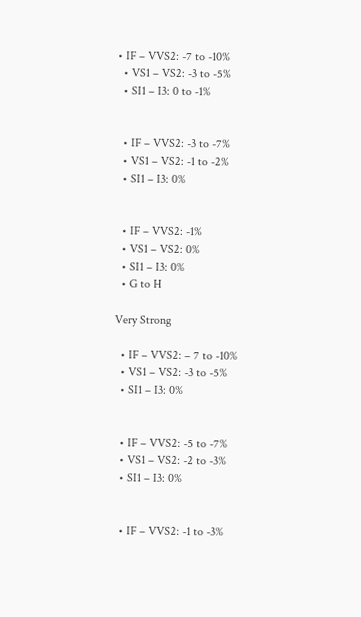• IF – VVS2: -7 to -10%
  • VS1 – VS2: -3 to -5%
  • SI1 – I3: 0 to -1%


  • IF – VVS2: -3 to -7%
  • VS1 – VS2: -1 to -2%
  • SI1 – I3: 0%


  • IF – VVS2: -1%
  • VS1 – VS2: 0%
  • SI1 – I3: 0%
  • G to H

Very Strong

  • IF – VVS2: – 7 to -10%
  • VS1 – VS2: -3 to -5%
  • SI1 – I3: 0%


  • IF – VVS2: -5 to -7%
  • VS1 – VS2: -2 to -3%
  • SI1 – I3: 0%


  • IF – VVS2: -1 to -3%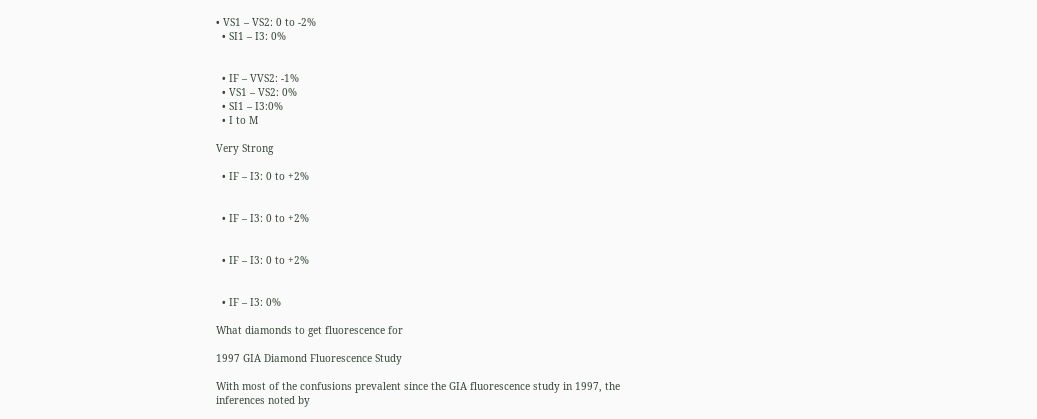• VS1 – VS2: 0 to -2%
  • SI1 – I3: 0%


  • IF – VVS2: -1%
  • VS1 – VS2: 0%
  • SI1 – I3:0%
  • I to M

Very Strong

  • IF – I3: 0 to +2%


  • IF – I3: 0 to +2%


  • IF – I3: 0 to +2%


  • IF – I3: 0%

What diamonds to get fluorescence for

1997 GIA Diamond Fluorescence Study

With most of the confusions prevalent since the GIA fluorescence study in 1997, the inferences noted by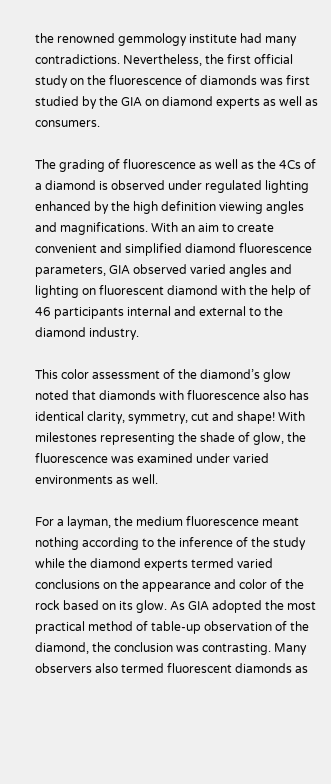the renowned gemmology institute had many contradictions. Nevertheless, the first official study on the fluorescence of diamonds was first studied by the GIA on diamond experts as well as consumers.

The grading of fluorescence as well as the 4Cs of a diamond is observed under regulated lighting enhanced by the high definition viewing angles and magnifications. With an aim to create convenient and simplified diamond fluorescence parameters, GIA observed varied angles and lighting on fluorescent diamond with the help of 46 participants internal and external to the diamond industry.

This color assessment of the diamond’s glow noted that diamonds with fluorescence also has identical clarity, symmetry, cut and shape! With milestones representing the shade of glow, the fluorescence was examined under varied environments as well.

For a layman, the medium fluorescence meant nothing according to the inference of the study while the diamond experts termed varied conclusions on the appearance and color of the rock based on its glow. As GIA adopted the most practical method of table-up observation of the diamond, the conclusion was contrasting. Many observers also termed fluorescent diamonds as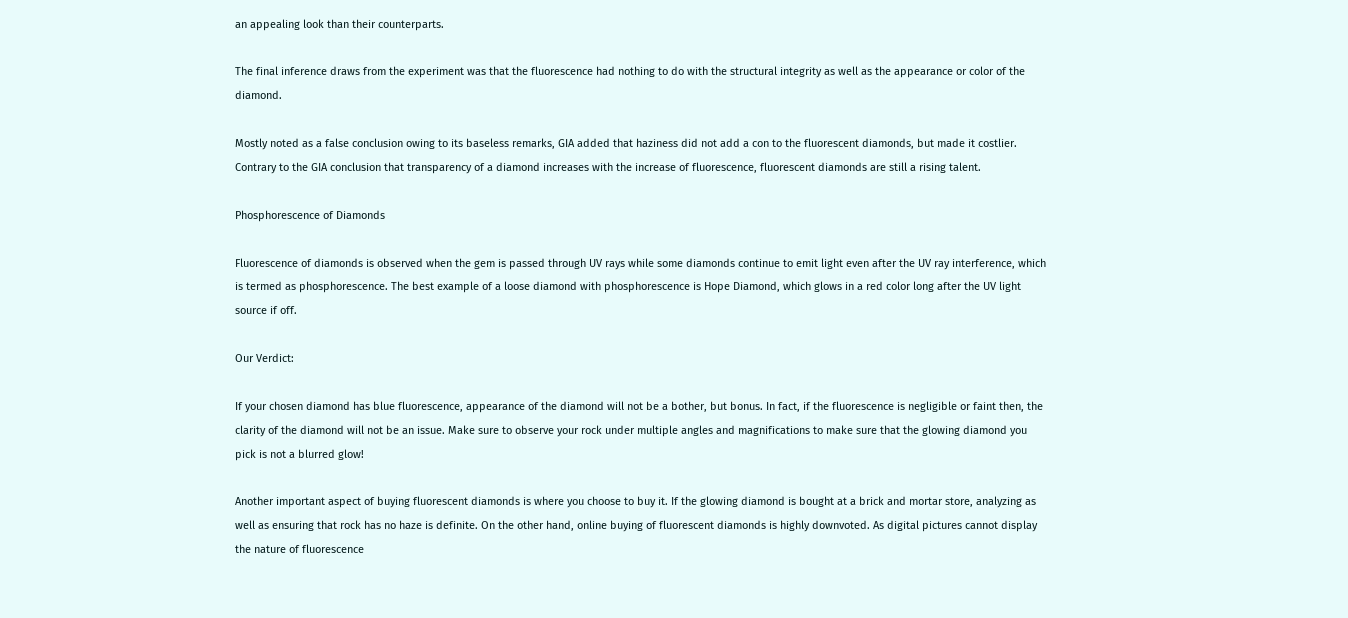an appealing look than their counterparts.

The final inference draws from the experiment was that the fluorescence had nothing to do with the structural integrity as well as the appearance or color of the diamond.

Mostly noted as a false conclusion owing to its baseless remarks, GIA added that haziness did not add a con to the fluorescent diamonds, but made it costlier. Contrary to the GIA conclusion that transparency of a diamond increases with the increase of fluorescence, fluorescent diamonds are still a rising talent.

Phosphorescence of Diamonds

Fluorescence of diamonds is observed when the gem is passed through UV rays while some diamonds continue to emit light even after the UV ray interference, which is termed as phosphorescence. The best example of a loose diamond with phosphorescence is Hope Diamond, which glows in a red color long after the UV light source if off.

Our Verdict:

If your chosen diamond has blue fluorescence, appearance of the diamond will not be a bother, but bonus. In fact, if the fluorescence is negligible or faint then, the clarity of the diamond will not be an issue. Make sure to observe your rock under multiple angles and magnifications to make sure that the glowing diamond you pick is not a blurred glow!

Another important aspect of buying fluorescent diamonds is where you choose to buy it. If the glowing diamond is bought at a brick and mortar store, analyzing as well as ensuring that rock has no haze is definite. On the other hand, online buying of fluorescent diamonds is highly downvoted. As digital pictures cannot display the nature of fluorescence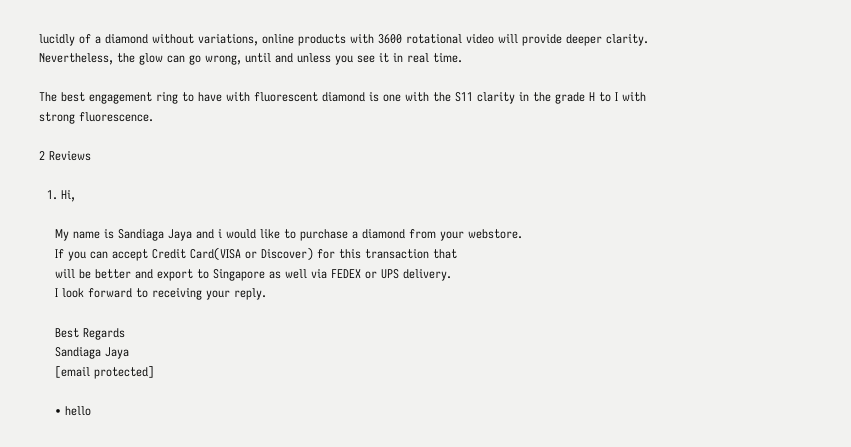lucidly of a diamond without variations, online products with 3600 rotational video will provide deeper clarity. Nevertheless, the glow can go wrong, until and unless you see it in real time.

The best engagement ring to have with fluorescent diamond is one with the S11 clarity in the grade H to I with strong fluorescence.

2 Reviews

  1. Hi,

    My name is Sandiaga Jaya and i would like to purchase a diamond from your webstore.
    If you can accept Credit Card(VISA or Discover) for this transaction that
    will be better and export to Singapore as well via FEDEX or UPS delivery.
    I look forward to receiving your reply.

    Best Regards
    Sandiaga Jaya
    [email protected]

    • hello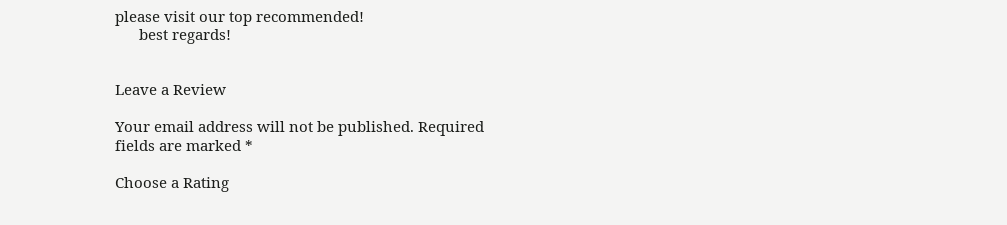please visit our top recommended!
      best regards!


Leave a Review

Your email address will not be published. Required fields are marked *

Choose a Rating